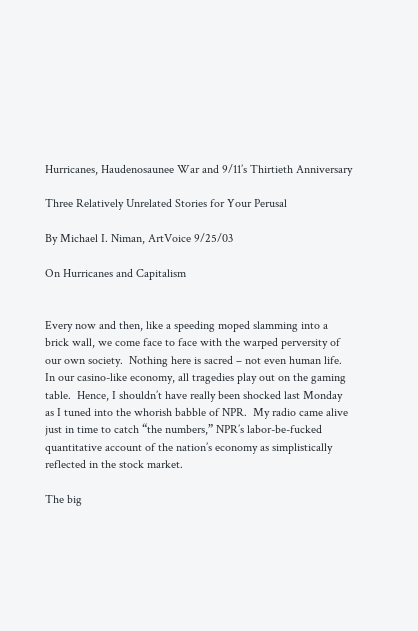Hurricanes, Haudenosaunee War and 9/11’s Thirtieth Anniversary

Three Relatively Unrelated Stories for Your Perusal

By Michael I. Niman, ArtVoice 9/25/03

On Hurricanes and Capitalism


Every now and then, like a speeding moped slamming into a brick wall, we come face to face with the warped perversity of our own society.  Nothing here is sacred – not even human life.  In our casino-like economy, all tragedies play out on the gaming table.  Hence, I shouldn’t have really been shocked last Monday as I tuned into the whorish babble of NPR.  My radio came alive just in time to catch “the numbers,” NPR’s labor-be-fucked quantitative account of the nation’s economy as simplistically reflected in the stock market.

The big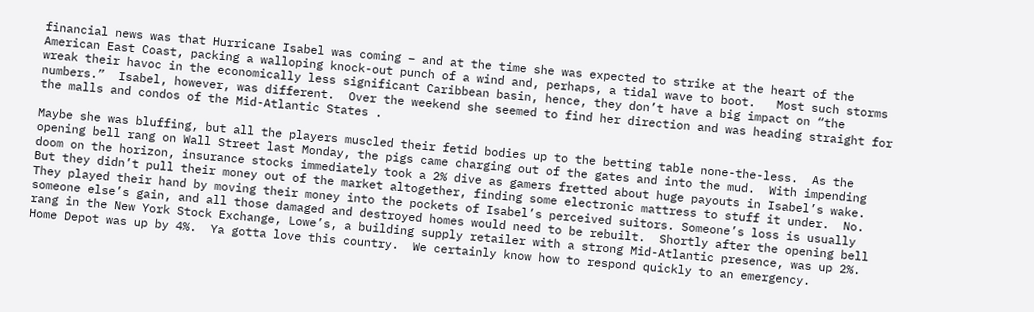financial news was that Hurricane Isabel was coming – and at the time she was expected to strike at the heart of the American East Coast, packing a walloping knock-out punch of a wind and, perhaps, a tidal wave to boot.   Most such storms wreak their havoc in the economically less significant Caribbean basin, hence, they don’t have a big impact on “the numbers.”  Isabel, however, was different.  Over the weekend she seemed to find her direction and was heading straight for the malls and condos of the Mid-Atlantic States .

Maybe she was bluffing, but all the players muscled their fetid bodies up to the betting table none-the-less.  As the opening bell rang on Wall Street last Monday, the pigs came charging out of the gates and into the mud.  With impending doom on the horizon, insurance stocks immediately took a 2% dive as gamers fretted about huge payouts in Isabel’s wake.  But they didn’t pull their money out of the market altogether, finding some electronic mattress to stuff it under.  No.  They played their hand by moving their money into the pockets of Isabel’s perceived suitors. Someone’s loss is usually someone else’s gain, and all those damaged and destroyed homes would need to be rebuilt.  Shortly after the opening bell rang in the New York Stock Exchange, Lowe’s, a building supply retailer with a strong Mid-Atlantic presence, was up 2%.  Home Depot was up by 4%.  Ya gotta love this country.  We certainly know how to respond quickly to an emergency.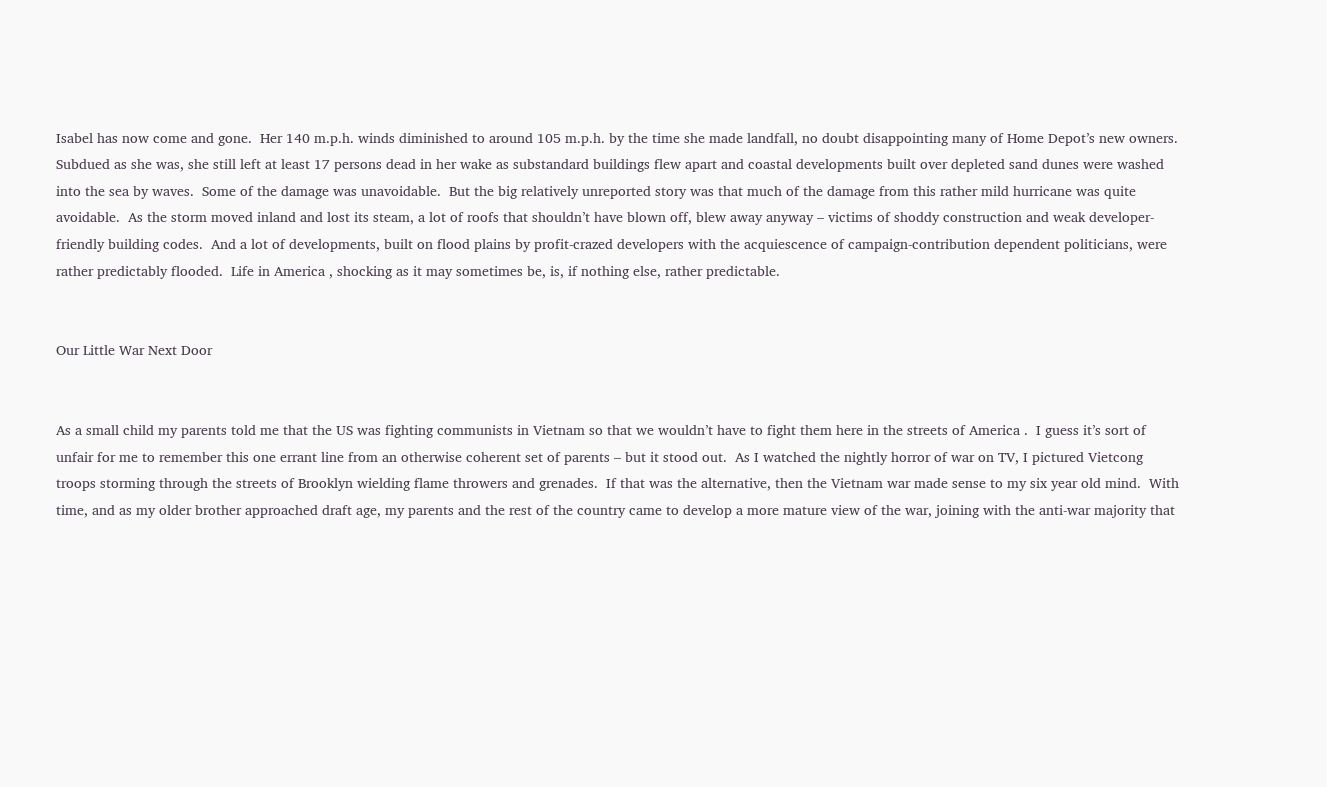Isabel has now come and gone.  Her 140 m.p.h. winds diminished to around 105 m.p.h. by the time she made landfall, no doubt disappointing many of Home Depot’s new owners.  Subdued as she was, she still left at least 17 persons dead in her wake as substandard buildings flew apart and coastal developments built over depleted sand dunes were washed into the sea by waves.  Some of the damage was unavoidable.  But the big relatively unreported story was that much of the damage from this rather mild hurricane was quite avoidable.  As the storm moved inland and lost its steam, a lot of roofs that shouldn’t have blown off, blew away anyway – victims of shoddy construction and weak developer-friendly building codes.  And a lot of developments, built on flood plains by profit-crazed developers with the acquiescence of campaign-contribution dependent politicians, were rather predictably flooded.  Life in America , shocking as it may sometimes be, is, if nothing else, rather predictable.


Our Little War Next Door


As a small child my parents told me that the US was fighting communists in Vietnam so that we wouldn’t have to fight them here in the streets of America .  I guess it’s sort of unfair for me to remember this one errant line from an otherwise coherent set of parents – but it stood out.  As I watched the nightly horror of war on TV, I pictured Vietcong troops storming through the streets of Brooklyn wielding flame throwers and grenades.  If that was the alternative, then the Vietnam war made sense to my six year old mind.  With time, and as my older brother approached draft age, my parents and the rest of the country came to develop a more mature view of the war, joining with the anti-war majority that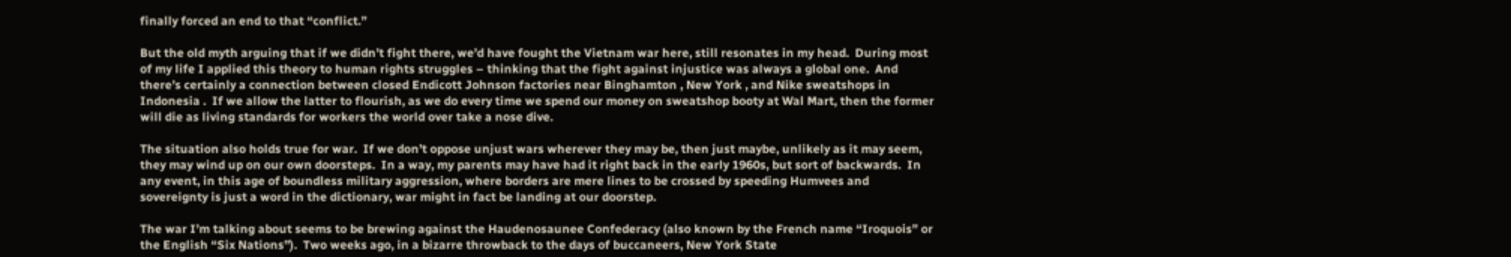finally forced an end to that “conflict.”

But the old myth arguing that if we didn’t fight there, we’d have fought the Vietnam war here, still resonates in my head.  During most of my life I applied this theory to human rights struggles – thinking that the fight against injustice was always a global one.  And there’s certainly a connection between closed Endicott Johnson factories near Binghamton , New York , and Nike sweatshops in Indonesia .  If we allow the latter to flourish, as we do every time we spend our money on sweatshop booty at Wal Mart, then the former will die as living standards for workers the world over take a nose dive.

The situation also holds true for war.  If we don’t oppose unjust wars wherever they may be, then just maybe, unlikely as it may seem, they may wind up on our own doorsteps.  In a way, my parents may have had it right back in the early 1960s, but sort of backwards.  In any event, in this age of boundless military aggression, where borders are mere lines to be crossed by speeding Humvees and sovereignty is just a word in the dictionary, war might in fact be landing at our doorstep.

The war I’m talking about seems to be brewing against the Haudenosaunee Confederacy (also known by the French name “Iroquois” or the English “Six Nations”).  Two weeks ago, in a bizarre throwback to the days of buccaneers, New York State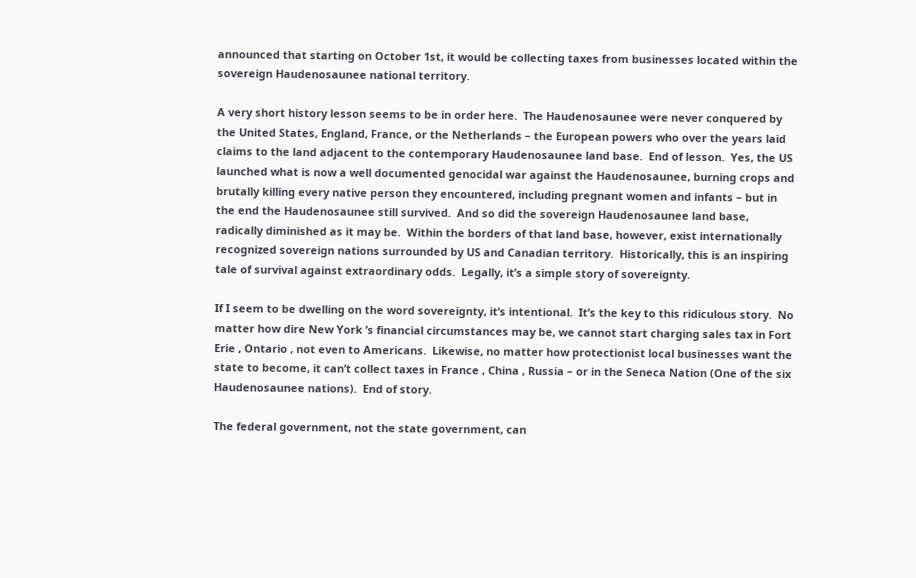announced that starting on October 1st, it would be collecting taxes from businesses located within the sovereign Haudenosaunee national territory.

A very short history lesson seems to be in order here.  The Haudenosaunee were never conquered by the United States, England, France, or the Netherlands – the European powers who over the years laid claims to the land adjacent to the contemporary Haudenosaunee land base.  End of lesson.  Yes, the US launched what is now a well documented genocidal war against the Haudenosaunee, burning crops and brutally killing every native person they encountered, including pregnant women and infants – but in the end the Haudenosaunee still survived.  And so did the sovereign Haudenosaunee land base, radically diminished as it may be.  Within the borders of that land base, however, exist internationally recognized sovereign nations surrounded by US and Canadian territory.  Historically, this is an inspiring tale of survival against extraordinary odds.  Legally, it’s a simple story of sovereignty.

If I seem to be dwelling on the word sovereignty, it’s intentional.  It’s the key to this ridiculous story.  No matter how dire New York ’s financial circumstances may be, we cannot start charging sales tax in Fort Erie , Ontario , not even to Americans.  Likewise, no matter how protectionist local businesses want the state to become, it can’t collect taxes in France , China , Russia – or in the Seneca Nation (One of the six Haudenosaunee nations).  End of story.

The federal government, not the state government, can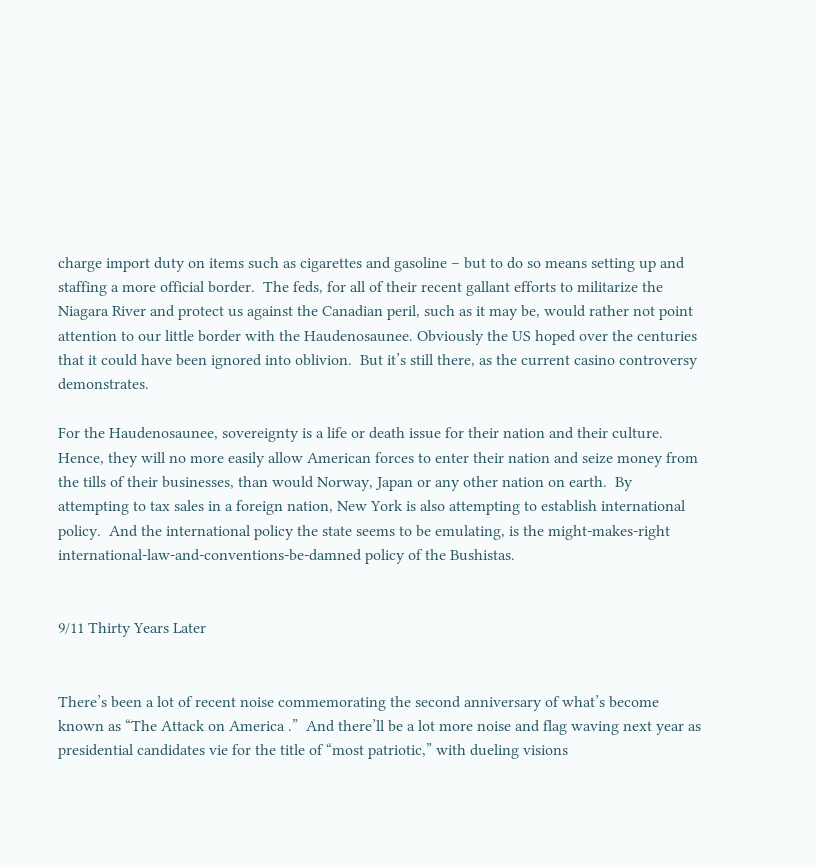charge import duty on items such as cigarettes and gasoline – but to do so means setting up and staffing a more official border.  The feds, for all of their recent gallant efforts to militarize the Niagara River and protect us against the Canadian peril, such as it may be, would rather not point attention to our little border with the Haudenosaunee. Obviously the US hoped over the centuries that it could have been ignored into oblivion.  But it’s still there, as the current casino controversy demonstrates.

For the Haudenosaunee, sovereignty is a life or death issue for their nation and their culture.  Hence, they will no more easily allow American forces to enter their nation and seize money from the tills of their businesses, than would Norway, Japan or any other nation on earth.  By attempting to tax sales in a foreign nation, New York is also attempting to establish international policy.  And the international policy the state seems to be emulating, is the might-makes-right international-law-and-conventions-be-damned policy of the Bushistas.


9/11 Thirty Years Later


There’s been a lot of recent noise commemorating the second anniversary of what’s become known as “The Attack on America .”  And there’ll be a lot more noise and flag waving next year as presidential candidates vie for the title of “most patriotic,” with dueling visions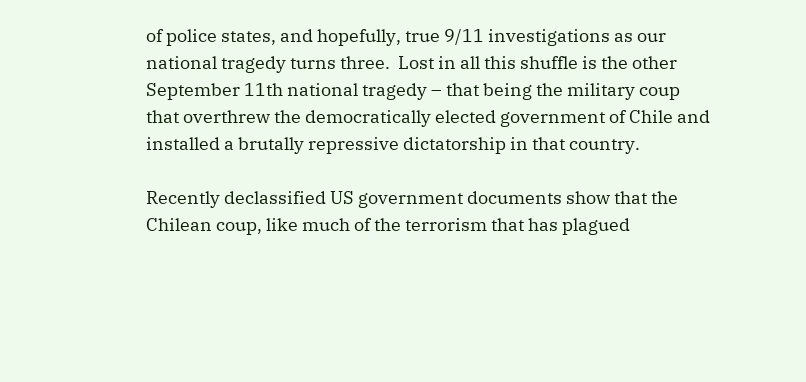of police states, and hopefully, true 9/11 investigations as our national tragedy turns three.  Lost in all this shuffle is the other September 11th national tragedy – that being the military coup that overthrew the democratically elected government of Chile and installed a brutally repressive dictatorship in that country.

Recently declassified US government documents show that the Chilean coup, like much of the terrorism that has plagued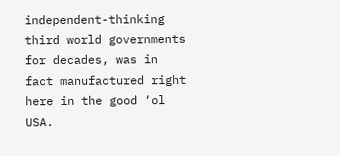independent-thinking third world governments for decades, was in fact manufactured right here in the good ‘ol USA.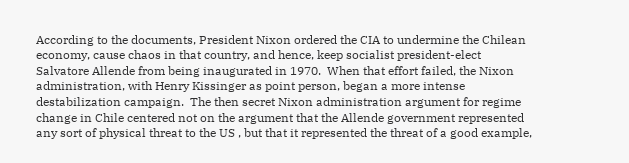According to the documents, President Nixon ordered the CIA to undermine the Chilean economy, cause chaos in that country, and hence, keep socialist president-elect Salvatore Allende from being inaugurated in 1970.  When that effort failed, the Nixon administration, with Henry Kissinger as point person, began a more intense destabilization campaign.  The then secret Nixon administration argument for regime change in Chile centered not on the argument that the Allende government represented any sort of physical threat to the US , but that it represented the threat of a good example,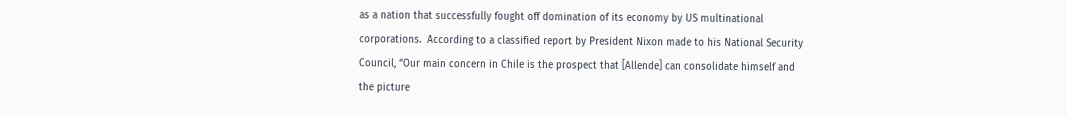as a nation that successfully fought off domination of its economy by US multinational corporations.  According to a classified report by President Nixon made to his National Security Council, “Our main concern in Chile is the prospect that [Allende] can consolidate himself and the picture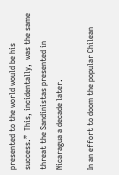presented to the world would be his success.”  This, incidentally,  was the same threat the Sandinistas presented in Nicaragua a decade later.

In an effort to doom the popular Chilean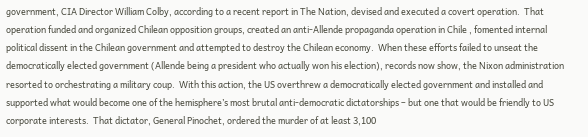government, CIA Director William Colby, according to a recent report in The Nation, devised and executed a covert operation.  That operation funded and organized Chilean opposition groups, created an anti-Allende propaganda operation in Chile , fomented internal political dissent in the Chilean government and attempted to destroy the Chilean economy.  When these efforts failed to unseat the democratically elected government (Allende being a president who actually won his election), records now show, the Nixon administration resorted to orchestrating a military coup.  With this action, the US overthrew a democratically elected government and installed and supported what would become one of the hemisphere’s most brutal anti-democratic dictatorships – but one that would be friendly to US corporate interests.  That dictator, General Pinochet, ordered the murder of at least 3,100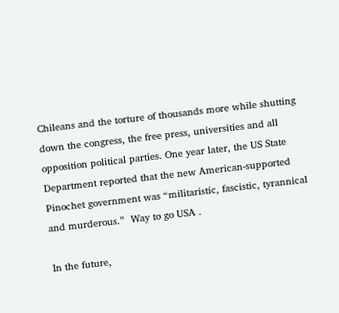Chileans and the torture of thousands more while shutting down the congress, the free press, universities and all opposition political parties. One year later, the US State Department reported that the new American-supported  Pinochet government was “militaristic, fascistic, tyrannical and murderous.”  Way to go USA .

In the future,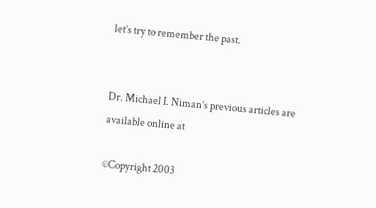let’s try to remember the past.


Dr. Michael I. Niman’s previous articles are available online at

©Copyright 2003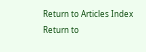Return to Articles Index
Return to